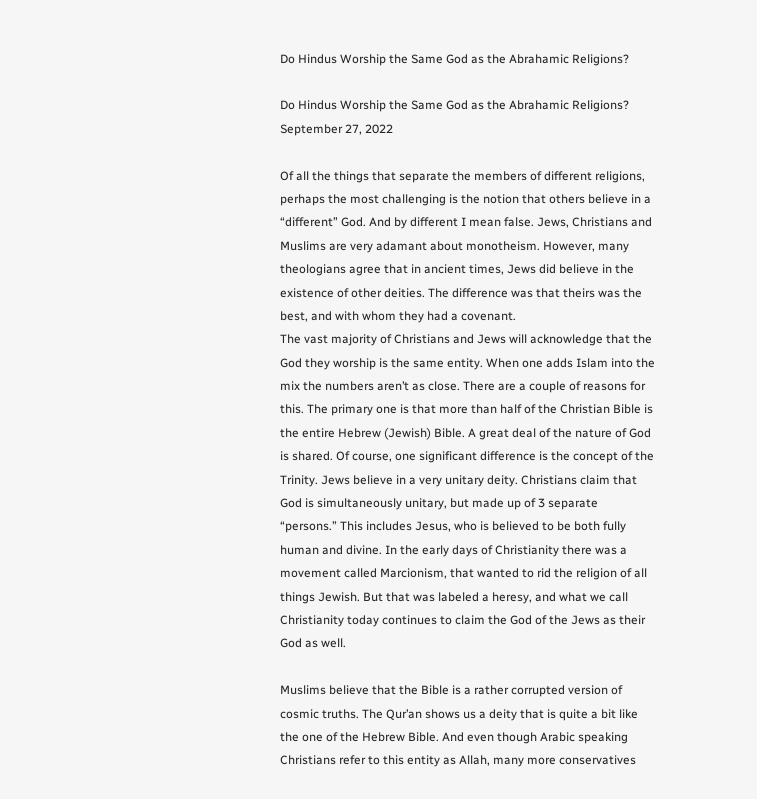Do Hindus Worship the Same God as the Abrahamic Religions?

Do Hindus Worship the Same God as the Abrahamic Religions? September 27, 2022

Of all the things that separate the members of different religions, perhaps the most challenging is the notion that others believe in a “different” God. And by different I mean false. Jews, Christians and Muslims are very adamant about monotheism. However, many theologians agree that in ancient times, Jews did believe in the existence of other deities. The difference was that theirs was the best, and with whom they had a covenant.
The vast majority of Christians and Jews will acknowledge that the God they worship is the same entity. When one adds Islam into the mix the numbers aren’t as close. There are a couple of reasons for this. The primary one is that more than half of the Christian Bible is the entire Hebrew (Jewish) Bible. A great deal of the nature of God is shared. Of course, one significant difference is the concept of the Trinity. Jews believe in a very unitary deity. Christians claim that God is simultaneously unitary, but made up of 3 separate “persons.” This includes Jesus, who is believed to be both fully human and divine. In the early days of Christianity there was a movement called Marcionism, that wanted to rid the religion of all things Jewish. But that was labeled a heresy, and what we call Christianity today continues to claim the God of the Jews as their God as well.

Muslims believe that the Bible is a rather corrupted version of cosmic truths. The Qur’an shows us a deity that is quite a bit like the one of the Hebrew Bible. And even though Arabic speaking Christians refer to this entity as Allah, many more conservatives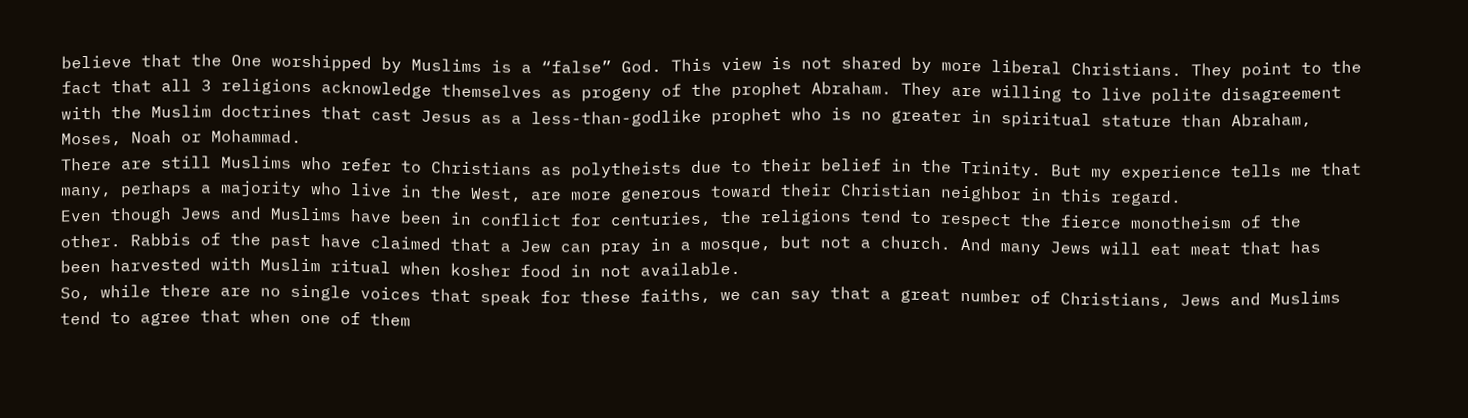believe that the One worshipped by Muslims is a “false” God. This view is not shared by more liberal Christians. They point to the fact that all 3 religions acknowledge themselves as progeny of the prophet Abraham. They are willing to live polite disagreement with the Muslim doctrines that cast Jesus as a less-than-godlike prophet who is no greater in spiritual stature than Abraham, Moses, Noah or Mohammad.
There are still Muslims who refer to Christians as polytheists due to their belief in the Trinity. But my experience tells me that many, perhaps a majority who live in the West, are more generous toward their Christian neighbor in this regard.
Even though Jews and Muslims have been in conflict for centuries, the religions tend to respect the fierce monotheism of the other. Rabbis of the past have claimed that a Jew can pray in a mosque, but not a church. And many Jews will eat meat that has been harvested with Muslim ritual when kosher food in not available.
So, while there are no single voices that speak for these faiths, we can say that a great number of Christians, Jews and Muslims tend to agree that when one of them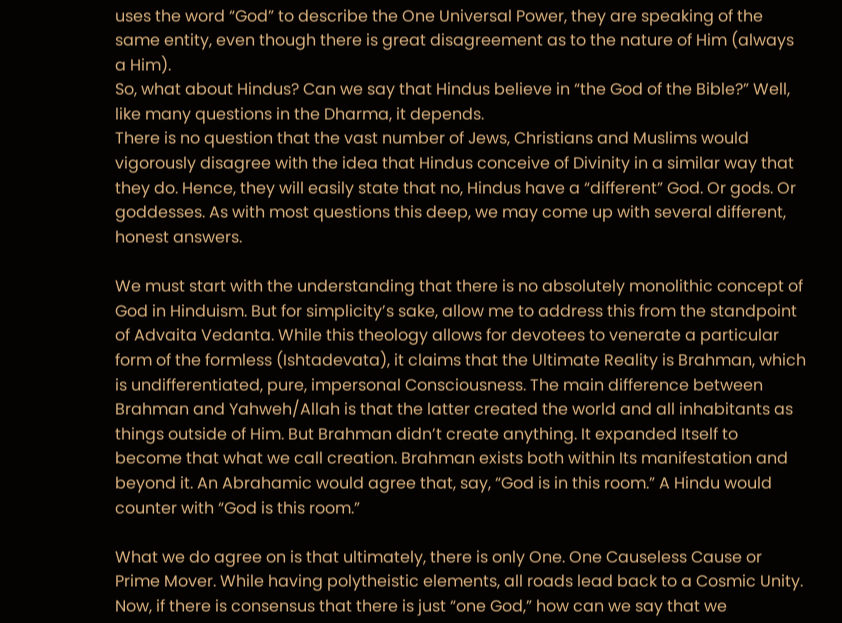uses the word “God” to describe the One Universal Power, they are speaking of the same entity, even though there is great disagreement as to the nature of Him (always a Him).
So, what about Hindus? Can we say that Hindus believe in “the God of the Bible?” Well, like many questions in the Dharma, it depends.
There is no question that the vast number of Jews, Christians and Muslims would vigorously disagree with the idea that Hindus conceive of Divinity in a similar way that they do. Hence, they will easily state that no, Hindus have a “different” God. Or gods. Or goddesses. As with most questions this deep, we may come up with several different, honest answers.

We must start with the understanding that there is no absolutely monolithic concept of God in Hinduism. But for simplicity’s sake, allow me to address this from the standpoint of Advaita Vedanta. While this theology allows for devotees to venerate a particular form of the formless (Ishtadevata), it claims that the Ultimate Reality is Brahman, which is undifferentiated, pure, impersonal Consciousness. The main difference between Brahman and Yahweh/Allah is that the latter created the world and all inhabitants as things outside of Him. But Brahman didn’t create anything. It expanded Itself to become that what we call creation. Brahman exists both within Its manifestation and beyond it. An Abrahamic would agree that, say, “God is in this room.” A Hindu would counter with “God is this room.”

What we do agree on is that ultimately, there is only One. One Causeless Cause or Prime Mover. While having polytheistic elements, all roads lead back to a Cosmic Unity. Now, if there is consensus that there is just “one God,” how can we say that we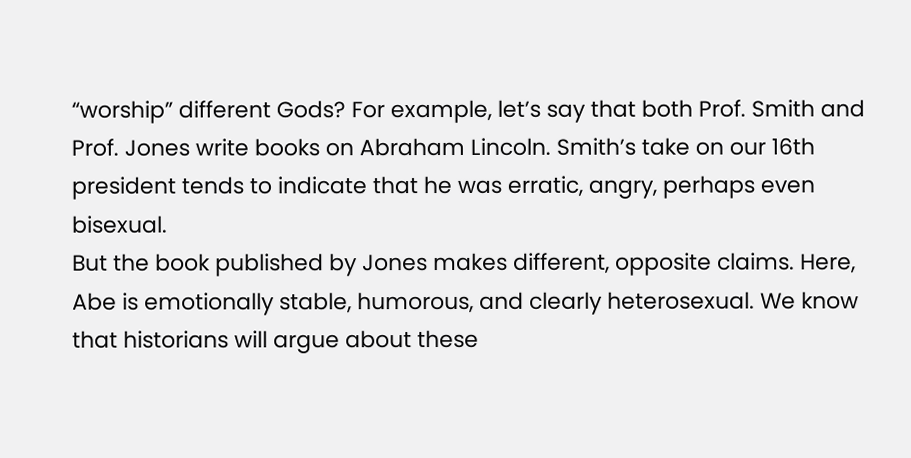“worship” different Gods? For example, let’s say that both Prof. Smith and Prof. Jones write books on Abraham Lincoln. Smith’s take on our 16th president tends to indicate that he was erratic, angry, perhaps even bisexual.
But the book published by Jones makes different, opposite claims. Here, Abe is emotionally stable, humorous, and clearly heterosexual. We know that historians will argue about these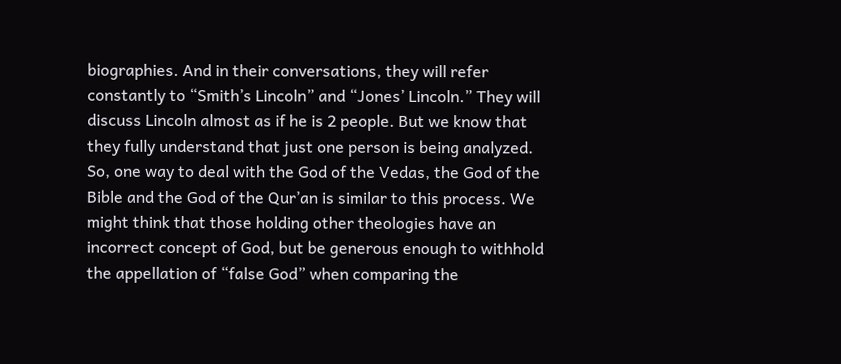biographies. And in their conversations, they will refer constantly to “Smith’s Lincoln” and “Jones’ Lincoln.” They will discuss Lincoln almost as if he is 2 people. But we know that they fully understand that just one person is being analyzed. So, one way to deal with the God of the Vedas, the God of the Bible and the God of the Qur’an is similar to this process. We might think that those holding other theologies have an incorrect concept of God, but be generous enough to withhold the appellation of “false God” when comparing the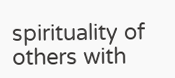spirituality of others with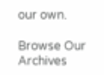our own.

Browse Our Archives